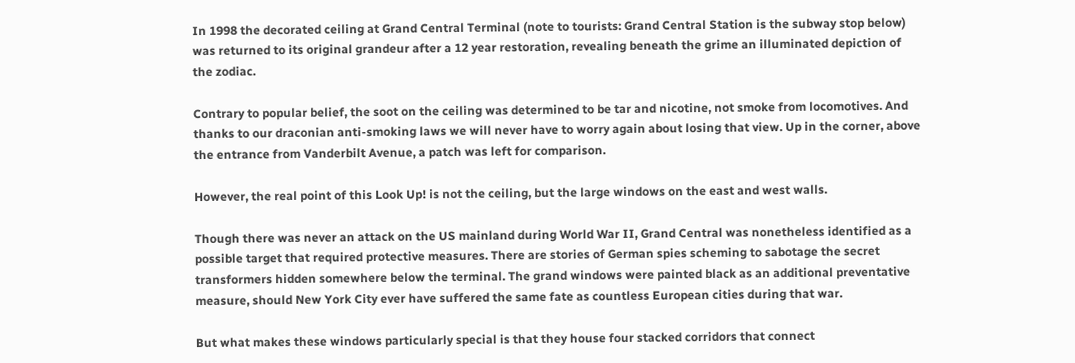In 1998 the decorated ceiling at Grand Central Terminal (note to tourists: Grand Central Station is the subway stop below) was returned to its original grandeur after a 12 year restoration, revealing beneath the grime an illuminated depiction of the zodiac.

Contrary to popular belief, the soot on the ceiling was determined to be tar and nicotine, not smoke from locomotives. And thanks to our draconian anti-smoking laws we will never have to worry again about losing that view. Up in the corner, above the entrance from Vanderbilt Avenue, a patch was left for comparison.

However, the real point of this Look Up! is not the ceiling, but the large windows on the east and west walls.

Though there was never an attack on the US mainland during World War II, Grand Central was nonetheless identified as a possible target that required protective measures. There are stories of German spies scheming to sabotage the secret transformers hidden somewhere below the terminal. The grand windows were painted black as an additional preventative measure, should New York City ever have suffered the same fate as countless European cities during that war.

But what makes these windows particularly special is that they house four stacked corridors that connect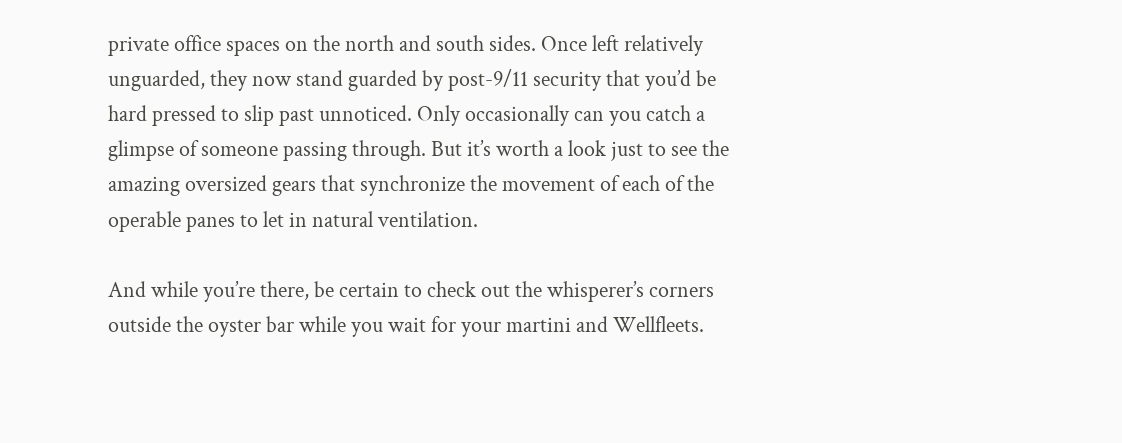private office spaces on the north and south sides. Once left relatively unguarded, they now stand guarded by post-9/11 security that you’d be hard pressed to slip past unnoticed. Only occasionally can you catch a glimpse of someone passing through. But it’s worth a look just to see the amazing oversized gears that synchronize the movement of each of the operable panes to let in natural ventilation.

And while you’re there, be certain to check out the whisperer’s corners outside the oyster bar while you wait for your martini and Wellfleets.